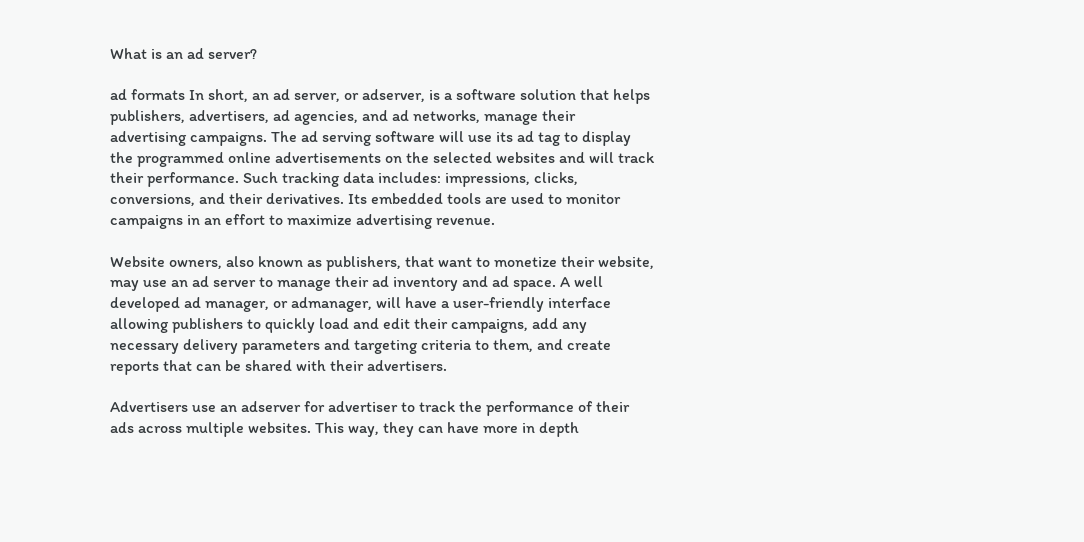What is an ad server?

ad formats In short, an ad server, or adserver, is a software solution that helps publishers, advertisers, ad agencies, and ad networks, manage their advertising campaigns. The ad serving software will use its ad tag to display the programmed online advertisements on the selected websites and will track their performance. Such tracking data includes: impressions, clicks, conversions, and their derivatives. Its embedded tools are used to monitor campaigns in an effort to maximize advertising revenue.

Website owners, also known as publishers, that want to monetize their website, may use an ad server to manage their ad inventory and ad space. A well developed ad manager, or admanager, will have a user-friendly interface allowing publishers to quickly load and edit their campaigns, add any necessary delivery parameters and targeting criteria to them, and create reports that can be shared with their advertisers.

Advertisers use an adserver for advertiser to track the performance of their ads across multiple websites. This way, they can have more in depth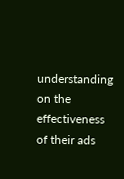understanding on the effectiveness of their ads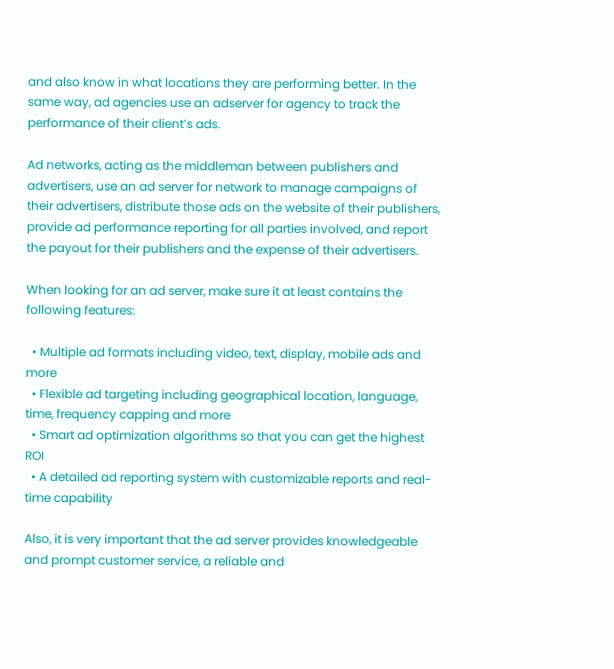and also know in what locations they are performing better. In the same way, ad agencies use an adserver for agency to track the performance of their client’s ads.

Ad networks, acting as the middleman between publishers and advertisers, use an ad server for network to manage campaigns of their advertisers, distribute those ads on the website of their publishers, provide ad performance reporting for all parties involved, and report the payout for their publishers and the expense of their advertisers.

When looking for an ad server, make sure it at least contains the following features:

  • Multiple ad formats including video, text, display, mobile ads and more
  • Flexible ad targeting including geographical location, language, time, frequency capping and more
  • Smart ad optimization algorithms so that you can get the highest ROI
  • A detailed ad reporting system with customizable reports and real-time capability

Also, it is very important that the ad server provides knowledgeable and prompt customer service, a reliable and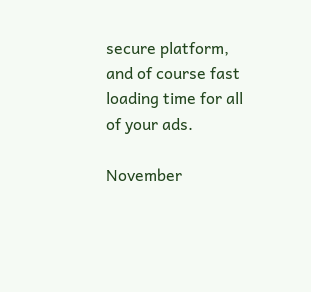secure platform, and of course fast loading time for all of your ads.

November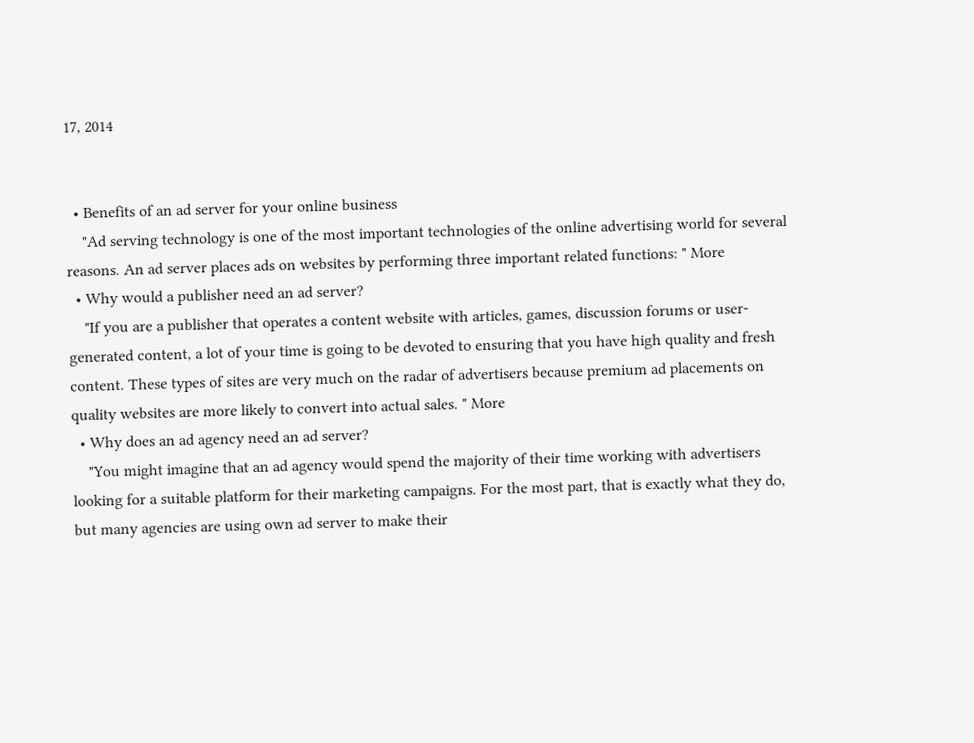17, 2014


  • Benefits of an ad server for your online business
    "Ad serving technology is one of the most important technologies of the online advertising world for several reasons. An ad server places ads on websites by performing three important related functions: " More
  • Why would a publisher need an ad server?
    "If you are a publisher that operates a content website with articles, games, discussion forums or user-generated content, a lot of your time is going to be devoted to ensuring that you have high quality and fresh content. These types of sites are very much on the radar of advertisers because premium ad placements on quality websites are more likely to convert into actual sales. " More
  • Why does an ad agency need an ad server?
    "You might imagine that an ad agency would spend the majority of their time working with advertisers looking for a suitable platform for their marketing campaigns. For the most part, that is exactly what they do, but many agencies are using own ad server to make their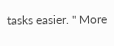tasks easier. " More